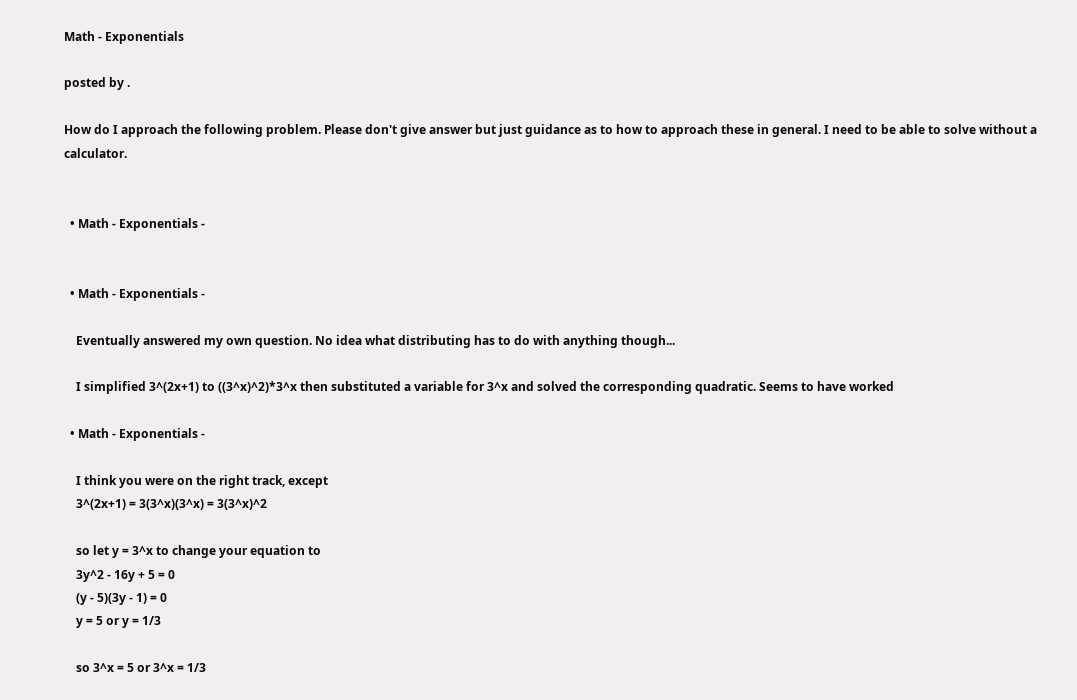Math - Exponentials

posted by .

How do I approach the following problem. Please don't give answer but just guidance as to how to approach these in general. I need to be able to solve without a calculator.


  • Math - Exponentials -


  • Math - Exponentials -

    Eventually answered my own question. No idea what distributing has to do with anything though...

    I simplified 3^(2x+1) to ((3^x)^2)*3^x then substituted a variable for 3^x and solved the corresponding quadratic. Seems to have worked

  • Math - Exponentials -

    I think you were on the right track, except
    3^(2x+1) = 3(3^x)(3^x) = 3(3^x)^2

    so let y = 3^x to change your equation to
    3y^2 - 16y + 5 = 0
    (y - 5)(3y - 1) = 0
    y = 5 or y = 1/3

    so 3^x = 5 or 3^x = 1/3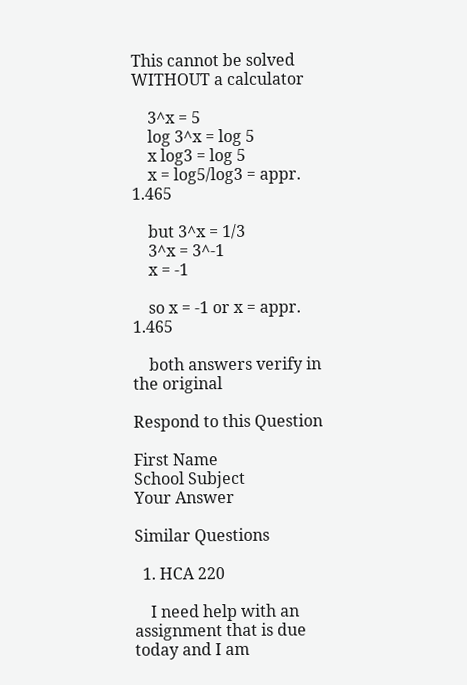This cannot be solved WITHOUT a calculator

    3^x = 5
    log 3^x = log 5
    x log3 = log 5
    x = log5/log3 = appr. 1.465

    but 3^x = 1/3
    3^x = 3^-1
    x = -1

    so x = -1 or x = appr. 1.465

    both answers verify in the original

Respond to this Question

First Name
School Subject
Your Answer

Similar Questions

  1. HCA 220

    I need help with an assignment that is due today and I am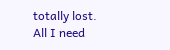totally lost. All I need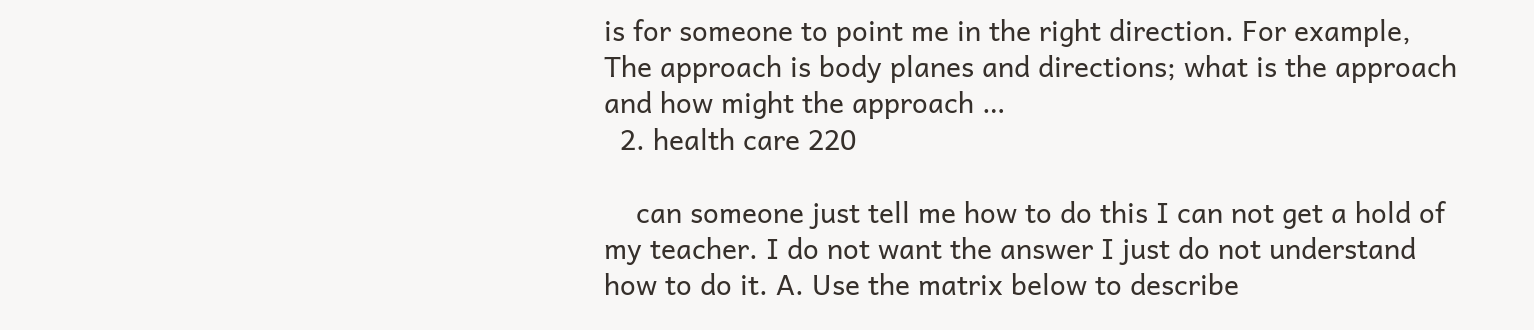is for someone to point me in the right direction. For example, The approach is body planes and directions; what is the approach and how might the approach …
  2. health care 220

    can someone just tell me how to do this I can not get a hold of my teacher. I do not want the answer I just do not understand how to do it. A. Use the matrix below to describe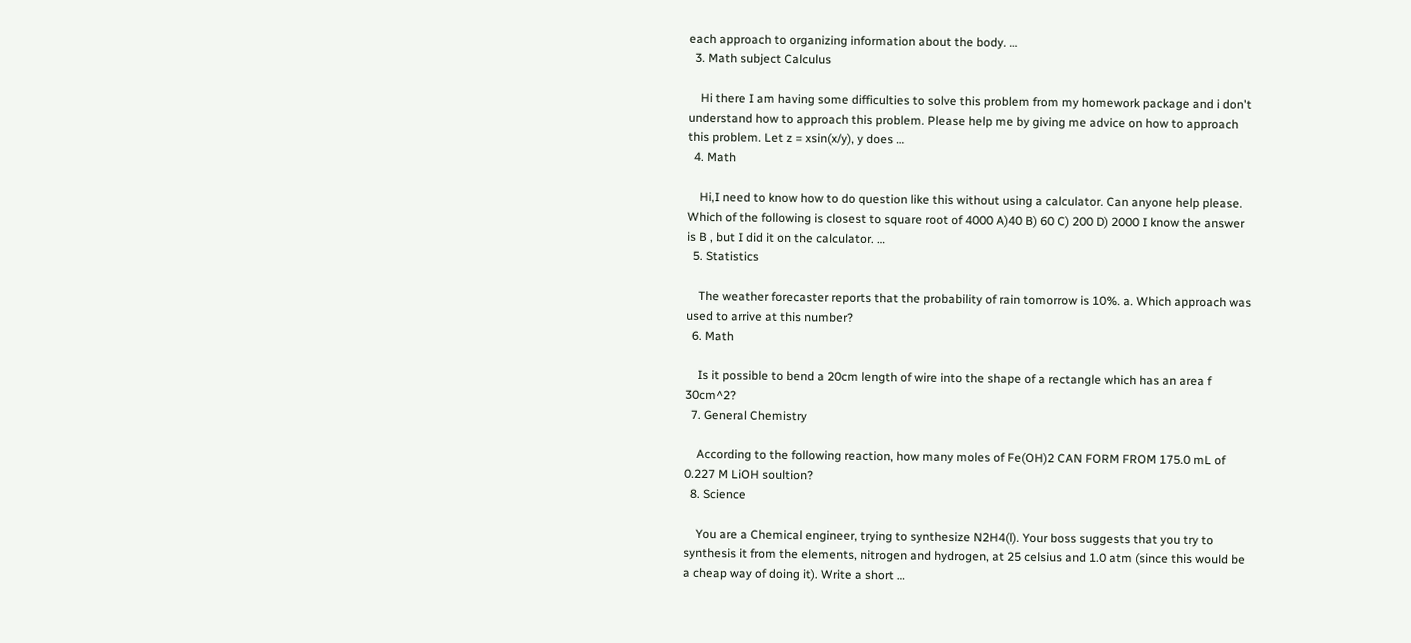each approach to organizing information about the body. …
  3. Math subject Calculus

    Hi there I am having some difficulties to solve this problem from my homework package and i don't understand how to approach this problem. Please help me by giving me advice on how to approach this problem. Let z = xsin(x/y), y does …
  4. Math

    Hi,I need to know how to do question like this without using a calculator. Can anyone help please. Which of the following is closest to square root of 4000 A)40 B) 60 C) 200 D) 2000 I know the answer is B , but I did it on the calculator. …
  5. Statistics

    The weather forecaster reports that the probability of rain tomorrow is 10%. a. Which approach was used to arrive at this number?
  6. Math

    Is it possible to bend a 20cm length of wire into the shape of a rectangle which has an area f 30cm^2?
  7. General Chemistry

    According to the following reaction, how many moles of Fe(OH)2 CAN FORM FROM 175.0 mL of 0.227 M LiOH soultion?
  8. Science

    You are a Chemical engineer, trying to synthesize N2H4(l). Your boss suggests that you try to synthesis it from the elements, nitrogen and hydrogen, at 25 celsius and 1.0 atm (since this would be a cheap way of doing it). Write a short …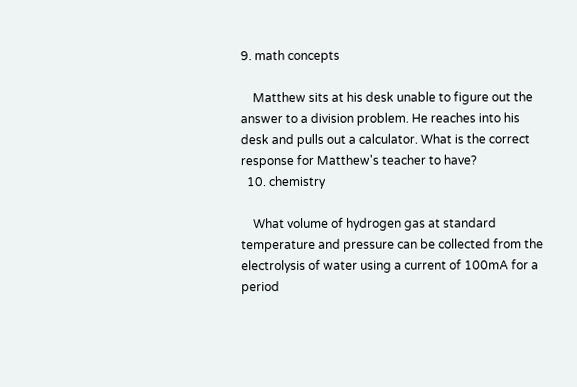9. math concepts

    Matthew sits at his desk unable to figure out the answer to a division problem. He reaches into his desk and pulls out a calculator. What is the correct response for Matthew's teacher to have?
  10. chemistry

    What volume of hydrogen gas at standard temperature and pressure can be collected from the electrolysis of water using a current of 100mA for a period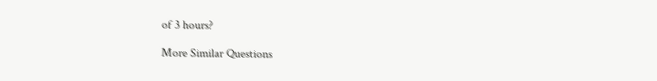of 3 hours?

More Similar Questions